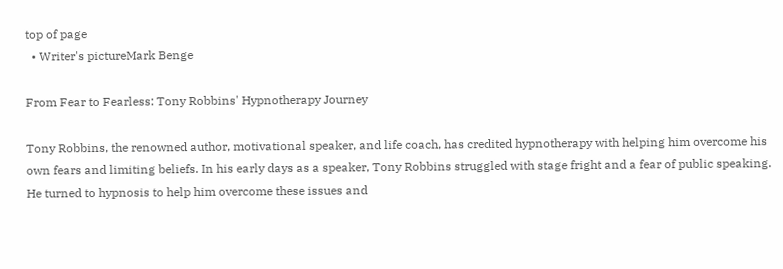top of page
  • Writer's pictureMark Benge

From Fear to Fearless: Tony Robbins' Hypnotherapy Journey

Tony Robbins, the renowned author, motivational speaker, and life coach, has credited hypnotherapy with helping him overcome his own fears and limiting beliefs. In his early days as a speaker, Tony Robbins struggled with stage fright and a fear of public speaking. He turned to hypnosis to help him overcome these issues and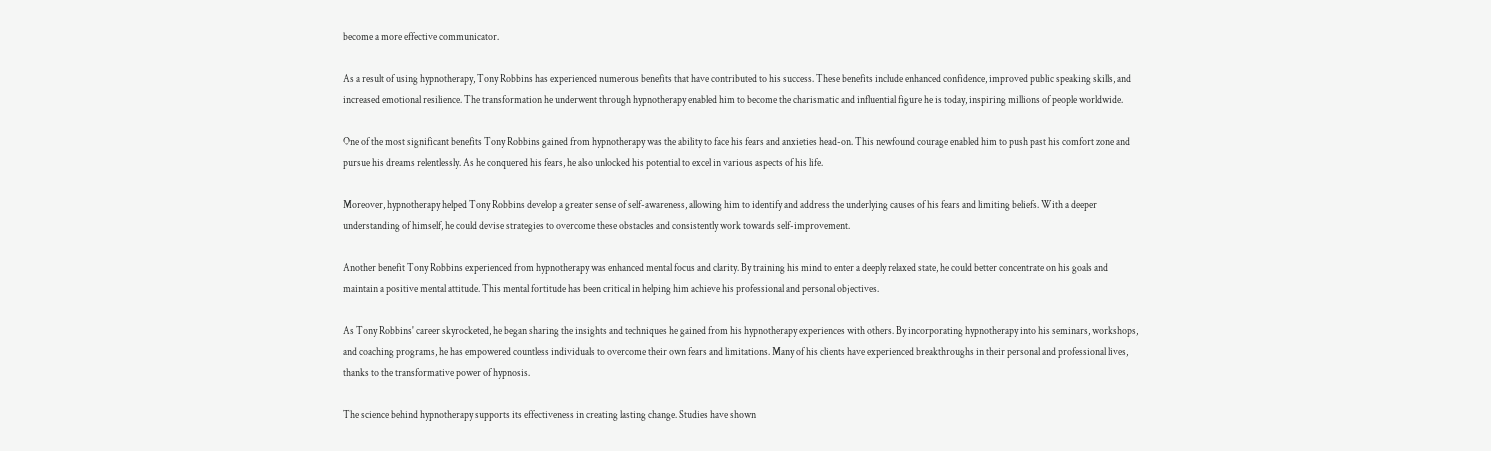become a more effective communicator.

As a result of using hypnotherapy, Tony Robbins has experienced numerous benefits that have contributed to his success. These benefits include enhanced confidence, improved public speaking skills, and increased emotional resilience. The transformation he underwent through hypnotherapy enabled him to become the charismatic and influential figure he is today, inspiring millions of people worldwide.

One of the most significant benefits Tony Robbins gained from hypnotherapy was the ability to face his fears and anxieties head-on. This newfound courage enabled him to push past his comfort zone and pursue his dreams relentlessly. As he conquered his fears, he also unlocked his potential to excel in various aspects of his life.

Moreover, hypnotherapy helped Tony Robbins develop a greater sense of self-awareness, allowing him to identify and address the underlying causes of his fears and limiting beliefs. With a deeper understanding of himself, he could devise strategies to overcome these obstacles and consistently work towards self-improvement.

Another benefit Tony Robbins experienced from hypnotherapy was enhanced mental focus and clarity. By training his mind to enter a deeply relaxed state, he could better concentrate on his goals and maintain a positive mental attitude. This mental fortitude has been critical in helping him achieve his professional and personal objectives.

As Tony Robbins' career skyrocketed, he began sharing the insights and techniques he gained from his hypnotherapy experiences with others. By incorporating hypnotherapy into his seminars, workshops, and coaching programs, he has empowered countless individuals to overcome their own fears and limitations. Many of his clients have experienced breakthroughs in their personal and professional lives, thanks to the transformative power of hypnosis.

The science behind hypnotherapy supports its effectiveness in creating lasting change. Studies have shown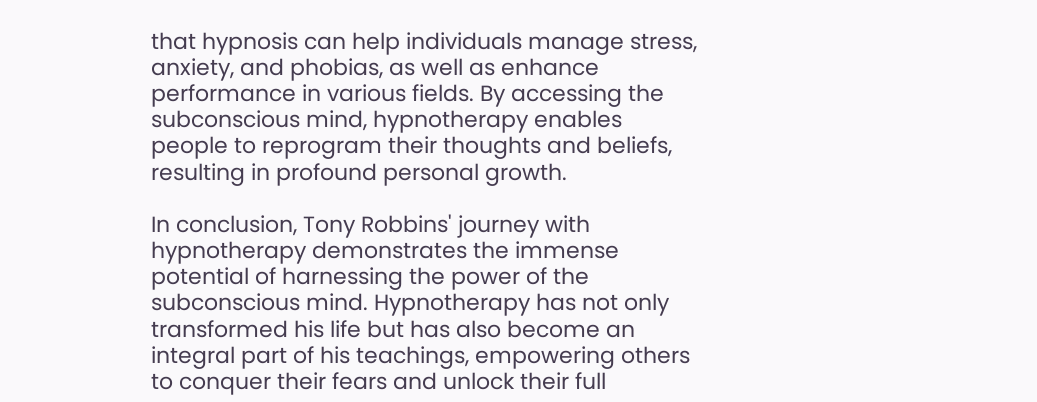that hypnosis can help individuals manage stress, anxiety, and phobias, as well as enhance performance in various fields. By accessing the subconscious mind, hypnotherapy enables people to reprogram their thoughts and beliefs, resulting in profound personal growth.

In conclusion, Tony Robbins' journey with hypnotherapy demonstrates the immense potential of harnessing the power of the subconscious mind. Hypnotherapy has not only transformed his life but has also become an integral part of his teachings, empowering others to conquer their fears and unlock their full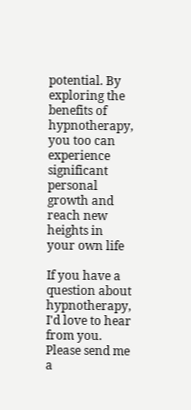potential. By exploring the benefits of hypnotherapy, you too can experience significant personal growth and reach new heights in your own life

If you have a question about hypnotherapy, I'd love to hear from you. Please send me a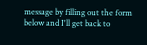message by filling out the form below and I'll get back to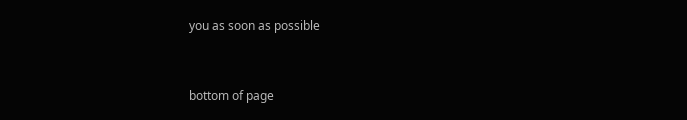you as soon as possible


bottom of page